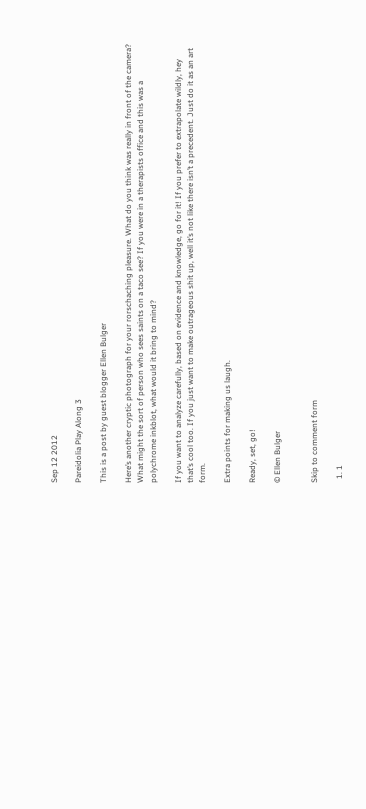Sep 12 2012

Pareidolia Play Along 3

This is a post by guest blogger Ellen Bulger

Here’s another cryptic photograph for your rorschaching pleasure. What do you think was really in front of the camera? What might the sort of person who sees saints on a taco see? If you were in a therapists office and this was a polychrome inkblot, what would it bring to mind?

If you want to analyze carefully, based on evidence and knowledge, go for it! If you prefer to extrapolate wildly, hey that’s cool too. If you just want to make outrageous shit up, well it’s not like there isn’t a precedent. Just do it as an art form.

Extra points for making us laugh.

Ready, set, go!

© Ellen Bulger


Skip to comment form

  1. 1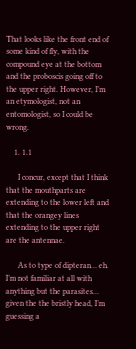That looks like the front end of some kind of fly, with the compound eye at the bottom and the proboscis going off to the upper right. However, I’m an etymologist, not an entomologist, so I could be wrong.

    1. 1.1

      I concur, except that I think that the mouthparts are extending to the lower left and that the orangey lines extending to the upper right are the antennae.

      As to type of dipteran… eh. I’m not familiar at all with anything but the parasites… given the the bristly head, I’m guessing a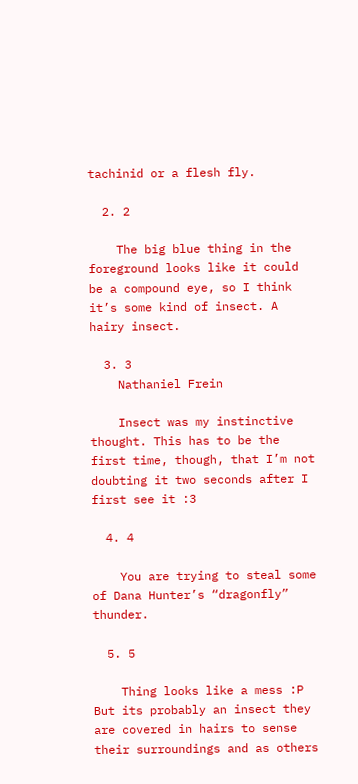tachinid or a flesh fly.

  2. 2

    The big blue thing in the foreground looks like it could be a compound eye, so I think it’s some kind of insect. A hairy insect.

  3. 3
    Nathaniel Frein

    Insect was my instinctive thought. This has to be the first time, though, that I’m not doubting it two seconds after I first see it :3

  4. 4

    You are trying to steal some of Dana Hunter’s “dragonfly” thunder.

  5. 5

    Thing looks like a mess :P But its probably an insect they are covered in hairs to sense their surroundings and as others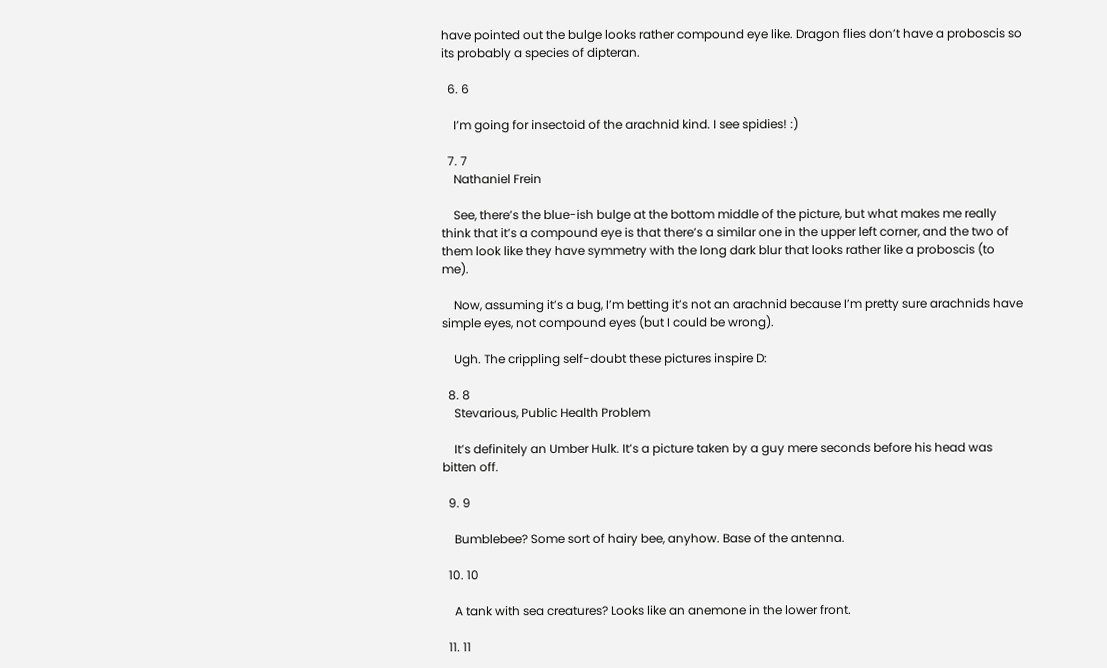have pointed out the bulge looks rather compound eye like. Dragon flies don’t have a proboscis so its probably a species of dipteran.

  6. 6

    I’m going for insectoid of the arachnid kind. I see spidies! :)

  7. 7
    Nathaniel Frein

    See, there’s the blue-ish bulge at the bottom middle of the picture, but what makes me really think that it’s a compound eye is that there’s a similar one in the upper left corner, and the two of them look like they have symmetry with the long dark blur that looks rather like a proboscis (to me).

    Now, assuming it’s a bug, I’m betting it’s not an arachnid because I’m pretty sure arachnids have simple eyes, not compound eyes (but I could be wrong).

    Ugh. The crippling self-doubt these pictures inspire D:

  8. 8
    Stevarious, Public Health Problem

    It’s definitely an Umber Hulk. It’s a picture taken by a guy mere seconds before his head was bitten off.

  9. 9

    Bumblebee? Some sort of hairy bee, anyhow. Base of the antenna.

  10. 10

    A tank with sea creatures? Looks like an anemone in the lower front.

  11. 11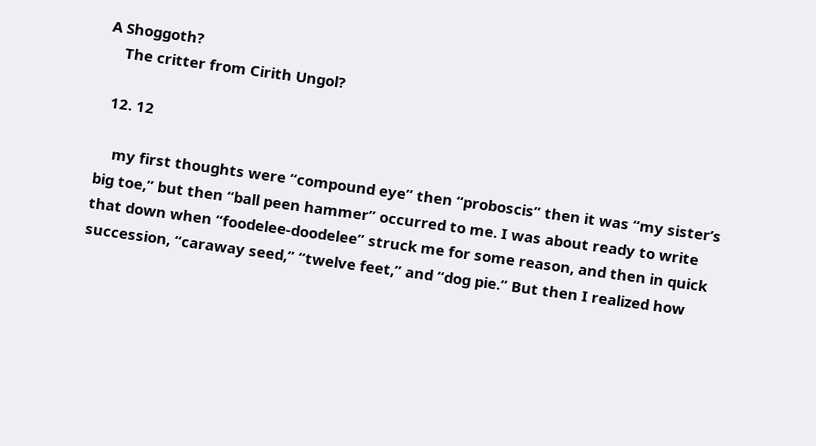A Shoggoth?
    The critter from Cirith Ungol?

  12. 12

    my first thoughts were “compound eye” then “proboscis” then it was “my sister’s big toe,” but then “ball peen hammer” occurred to me. I was about ready to write that down when “foodelee-doodelee” struck me for some reason, and then in quick succession, “caraway seed,” “twelve feet,” and “dog pie.” But then I realized how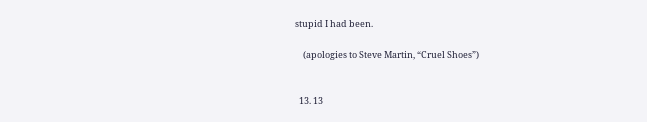stupid I had been.

    (apologies to Steve Martin, “Cruel Shoes”)


  13. 13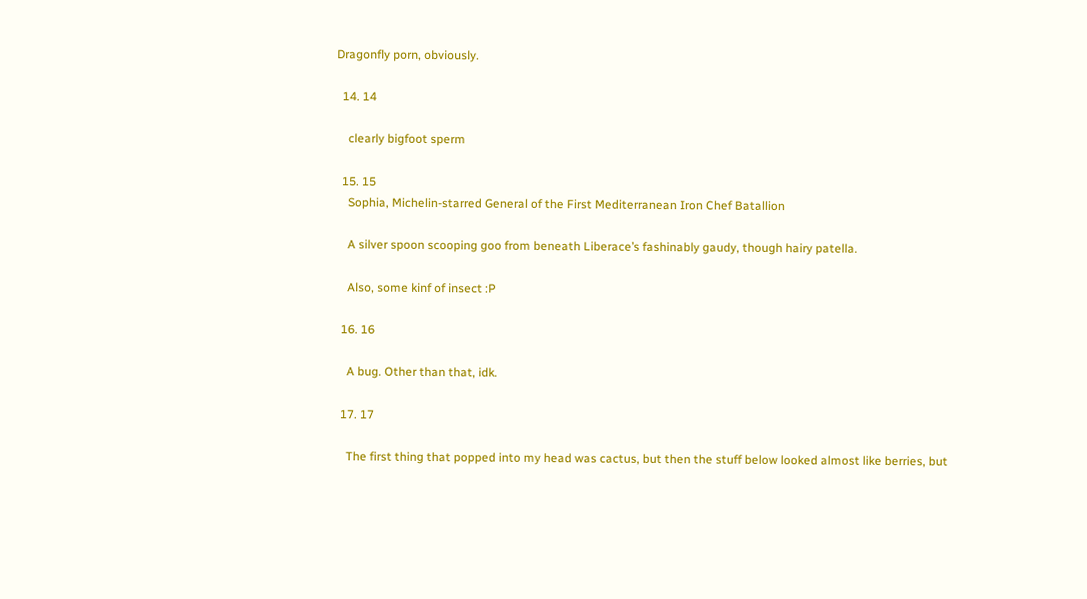Dragonfly porn, obviously.

  14. 14

    clearly bigfoot sperm

  15. 15
    Sophia, Michelin-starred General of the First Mediterranean Iron Chef Batallion

    A silver spoon scooping goo from beneath Liberace’s fashinably gaudy, though hairy patella.

    Also, some kinf of insect :P

  16. 16

    A bug. Other than that, idk.

  17. 17

    The first thing that popped into my head was cactus, but then the stuff below looked almost like berries, but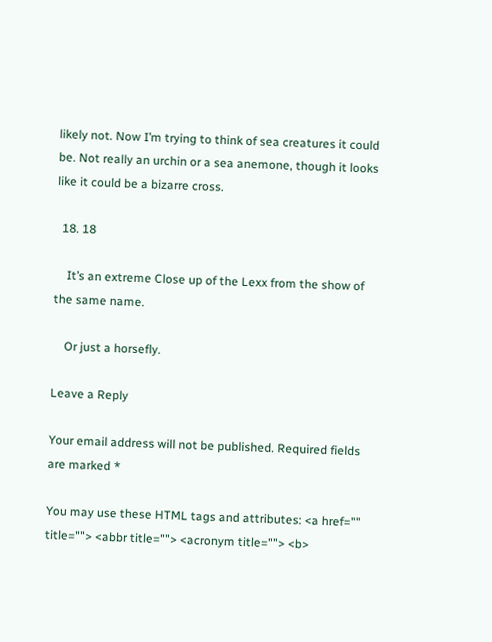likely not. Now I’m trying to think of sea creatures it could be. Not really an urchin or a sea anemone, though it looks like it could be a bizarre cross.

  18. 18

    It’s an extreme Close up of the Lexx from the show of the same name.

    Or just a horsefly.

Leave a Reply

Your email address will not be published. Required fields are marked *

You may use these HTML tags and attributes: <a href="" title=""> <abbr title=""> <acronym title=""> <b>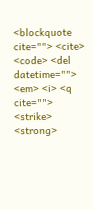<blockquote cite=""> <cite> <code> <del datetime=""> <em> <i> <q cite=""> <strike> <strong>